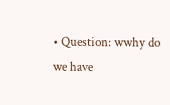• Question: wwhy do we have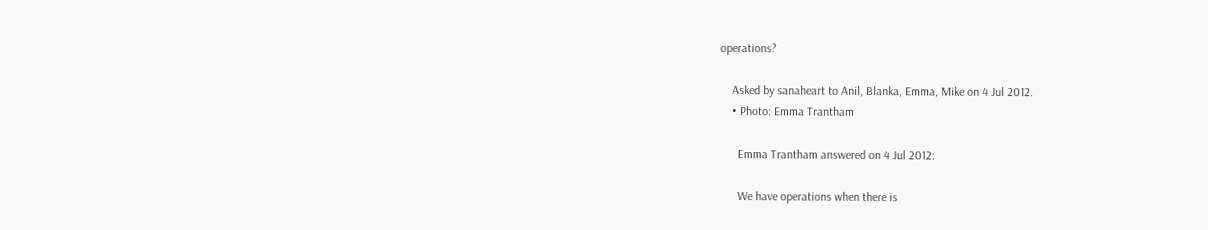operations?

    Asked by sanaheart to Anil, Blanka, Emma, Mike on 4 Jul 2012.
    • Photo: Emma Trantham

      Emma Trantham answered on 4 Jul 2012:

      We have operations when there is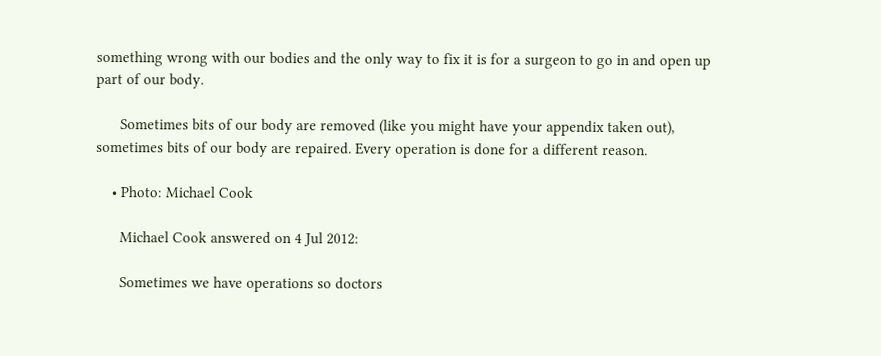something wrong with our bodies and the only way to fix it is for a surgeon to go in and open up part of our body.

      Sometimes bits of our body are removed (like you might have your appendix taken out), sometimes bits of our body are repaired. Every operation is done for a different reason.

    • Photo: Michael Cook

      Michael Cook answered on 4 Jul 2012:

      Sometimes we have operations so doctors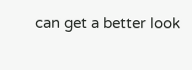can get a better look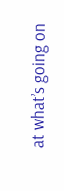at what’s going on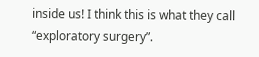inside us! I think this is what they call “exploratory surgery”.